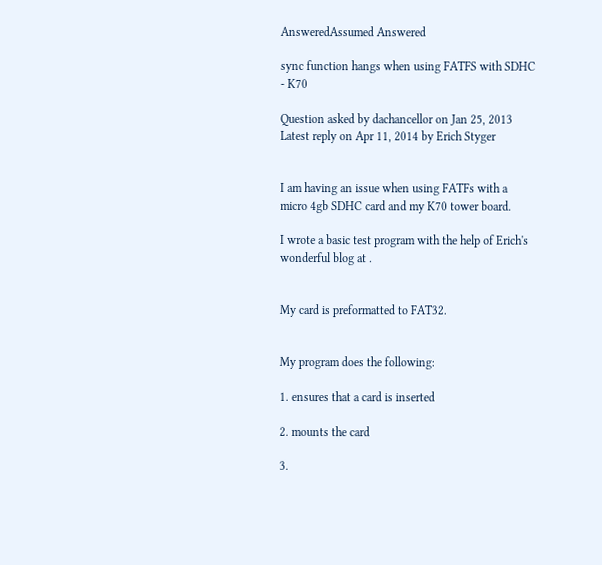AnsweredAssumed Answered

sync function hangs when using FATFS with SDHC - K70

Question asked by dachancellor on Jan 25, 2013
Latest reply on Apr 11, 2014 by Erich Styger


I am having an issue when using FATFs with a micro 4gb SDHC card and my K70 tower board.

I wrote a basic test program with the help of Erich's wonderful blog at .


My card is preformatted to FAT32.


My program does the following:

1. ensures that a card is inserted

2. mounts the card

3.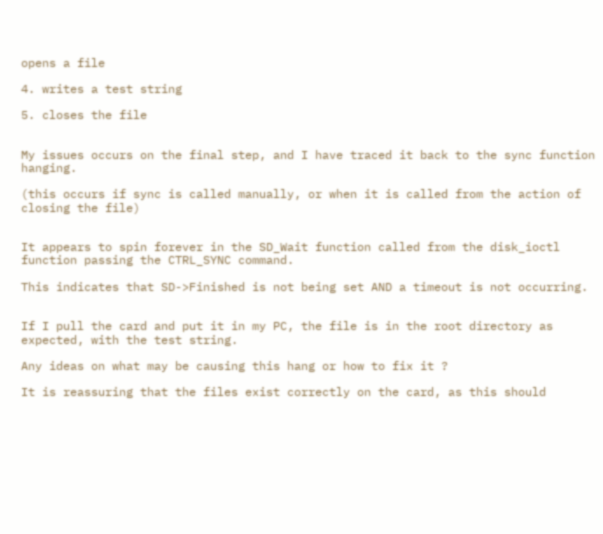opens a file

4. writes a test string

5. closes the file


My issues occurs on the final step, and I have traced it back to the sync function hanging.

(this occurs if sync is called manually, or when it is called from the action of closing the file)


It appears to spin forever in the SD_Wait function called from the disk_ioctl function passing the CTRL_SYNC command.

This indicates that SD->Finished is not being set AND a timeout is not occurring.


If I pull the card and put it in my PC, the file is in the root directory as expected, with the test string.

Any ideas on what may be causing this hang or how to fix it ?

It is reassuring that the files exist correctly on the card, as this should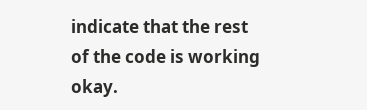indicate that the rest of the code is working okay.